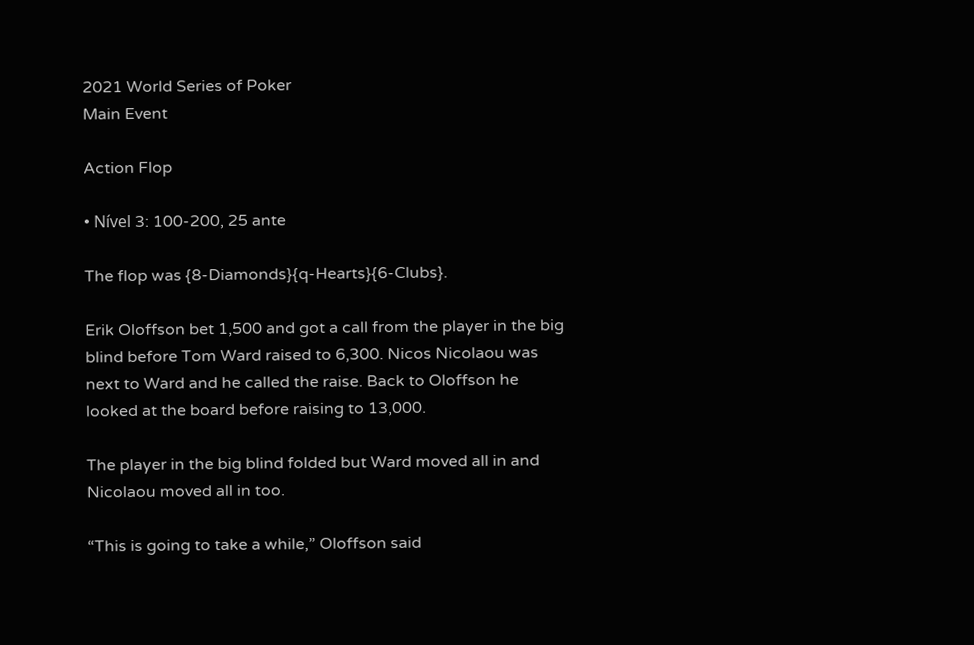2021 World Series of Poker
Main Event

Action Flop

• Nível 3: 100-200, 25 ante

The flop was {8-Diamonds}{q-Hearts}{6-Clubs}.

Erik Oloffson bet 1,500 and got a call from the player in the big blind before Tom Ward raised to 6,300. Nicos Nicolaou was next to Ward and he called the raise. Back to Oloffson he looked at the board before raising to 13,000.

The player in the big blind folded but Ward moved all in and Nicolaou moved all in too.

“This is going to take a while,” Oloffson said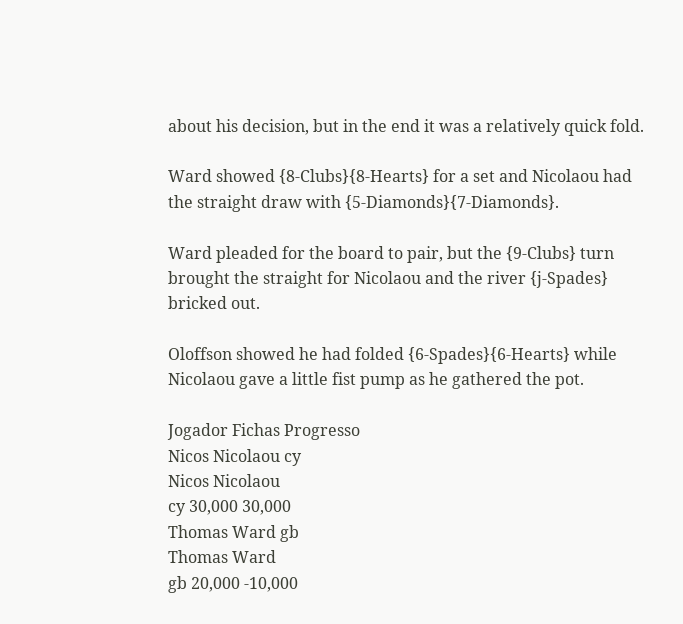about his decision, but in the end it was a relatively quick fold.

Ward showed {8-Clubs}{8-Hearts} for a set and Nicolaou had the straight draw with {5-Diamonds}{7-Diamonds}.

Ward pleaded for the board to pair, but the {9-Clubs} turn brought the straight for Nicolaou and the river {j-Spades} bricked out.

Oloffson showed he had folded {6-Spades}{6-Hearts} while Nicolaou gave a little fist pump as he gathered the pot.

Jogador Fichas Progresso
Nicos Nicolaou cy
Nicos Nicolaou
cy 30,000 30,000
Thomas Ward gb
Thomas Ward
gb 20,000 -10,000